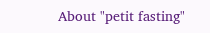About "petit fasting"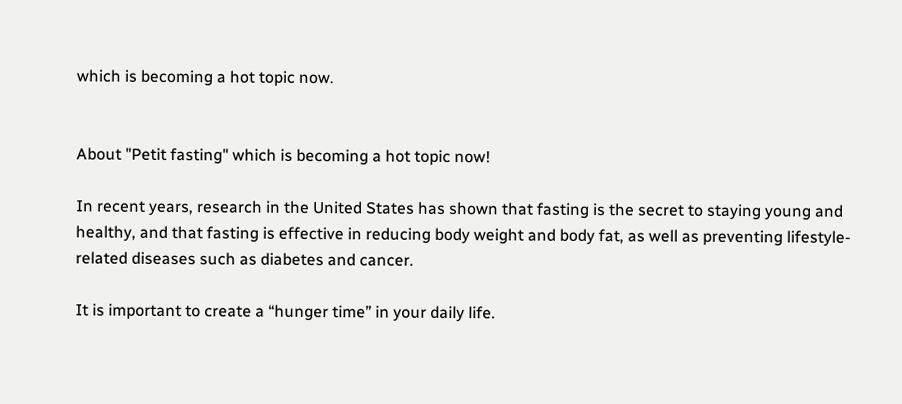which is becoming a hot topic now.


About "Petit fasting" which is becoming a hot topic now!

In recent years, research in the United States has shown that fasting is the secret to staying young and healthy, and that fasting is effective in reducing body weight and body fat, as well as preventing lifestyle-related diseases such as diabetes and cancer.

It is important to create a “hunger time” in your daily life.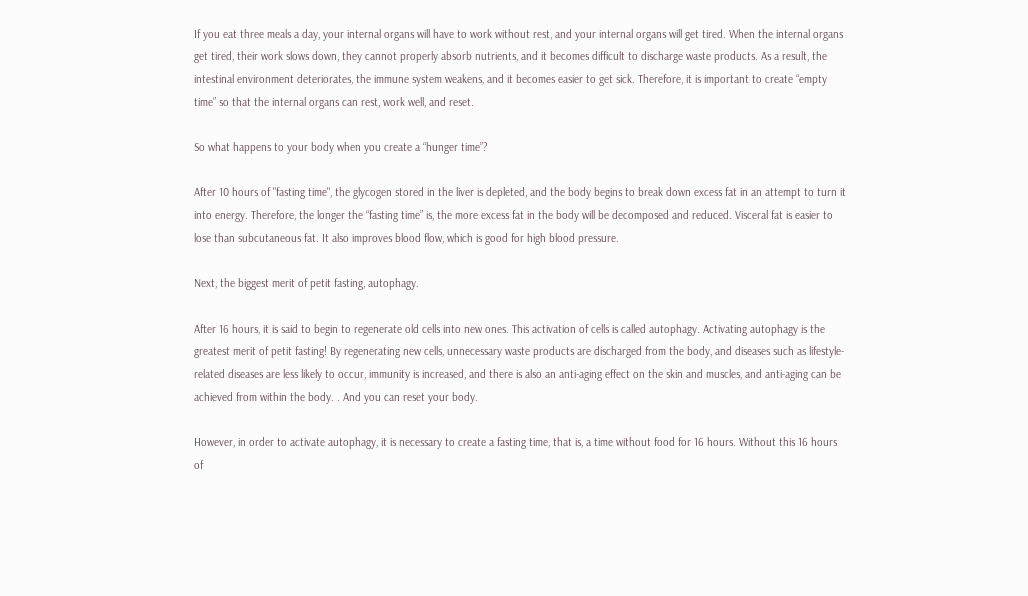If you eat three meals a day, your internal organs will have to work without rest, and your internal organs will get tired. When the internal organs get tired, their work slows down, they cannot properly absorb nutrients, and it becomes difficult to discharge waste products. As a result, the intestinal environment deteriorates, the immune system weakens, and it becomes easier to get sick. Therefore, it is important to create “empty time” so that the internal organs can rest, work well, and reset.

So what happens to your body when you create a “hunger time”?

After 10 hours of "fasting time", the glycogen stored in the liver is depleted, and the body begins to break down excess fat in an attempt to turn it into energy. Therefore, the longer the “fasting time” is, the more excess fat in the body will be decomposed and reduced. Visceral fat is easier to lose than subcutaneous fat. It also improves blood flow, which is good for high blood pressure.

Next, the biggest merit of petit fasting, autophagy.

After 16 hours, it is said to begin to regenerate old cells into new ones. This activation of cells is called autophagy. Activating autophagy is the greatest merit of petit fasting! By regenerating new cells, unnecessary waste products are discharged from the body, and diseases such as lifestyle-related diseases are less likely to occur, immunity is increased, and there is also an anti-aging effect on the skin and muscles, and anti-aging can be achieved from within the body. . And you can reset your body.

However, in order to activate autophagy, it is necessary to create a fasting time, that is, a time without food for 16 hours. Without this 16 hours of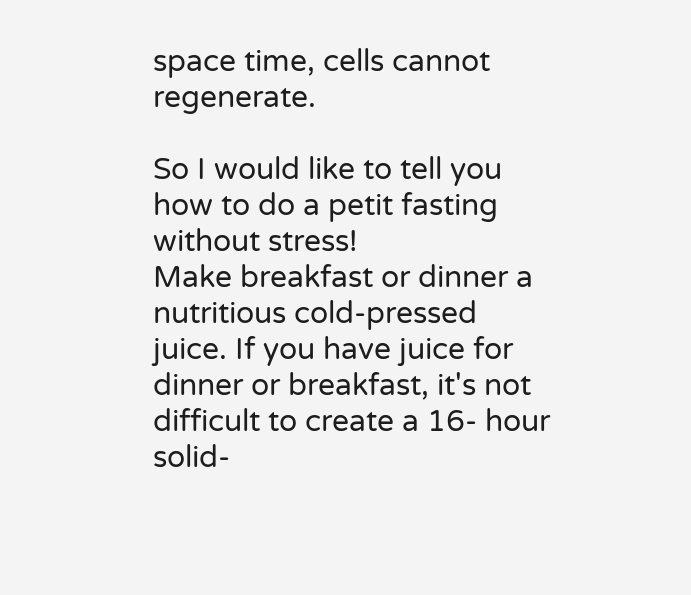space time, cells cannot regenerate.

So I would like to tell you how to do a petit fasting without stress!
Make breakfast or dinner a nutritious cold-pressed juice. If you have juice for dinner or breakfast, it's not difficult to create a 16- hour solid-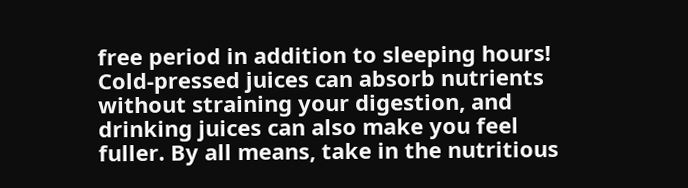free period in addition to sleeping hours! Cold-pressed juices can absorb nutrients without straining your digestion, and drinking juices can also make you feel fuller. By all means, take in the nutritious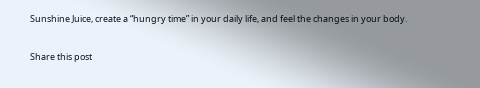Sunshine Juice, create a “hungry time” in your daily life, and feel the changes in your body.

Share this post